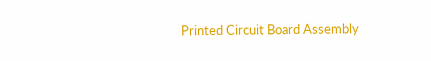Printed Circuit Board Assembly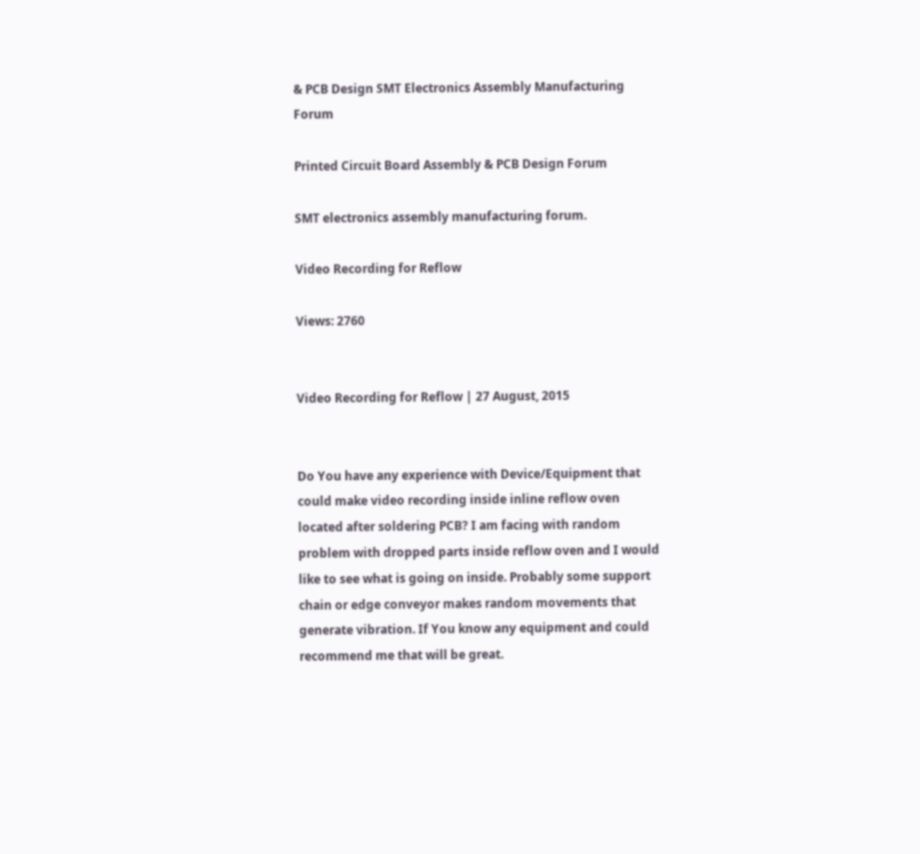& PCB Design SMT Electronics Assembly Manufacturing Forum

Printed Circuit Board Assembly & PCB Design Forum

SMT electronics assembly manufacturing forum.

Video Recording for Reflow

Views: 2760


Video Recording for Reflow | 27 August, 2015


Do You have any experience with Device/Equipment that could make video recording inside inline reflow oven located after soldering PCB? I am facing with random problem with dropped parts inside reflow oven and I would like to see what is going on inside. Probably some support chain or edge conveyor makes random movements that generate vibration. If You know any equipment and could recommend me that will be great.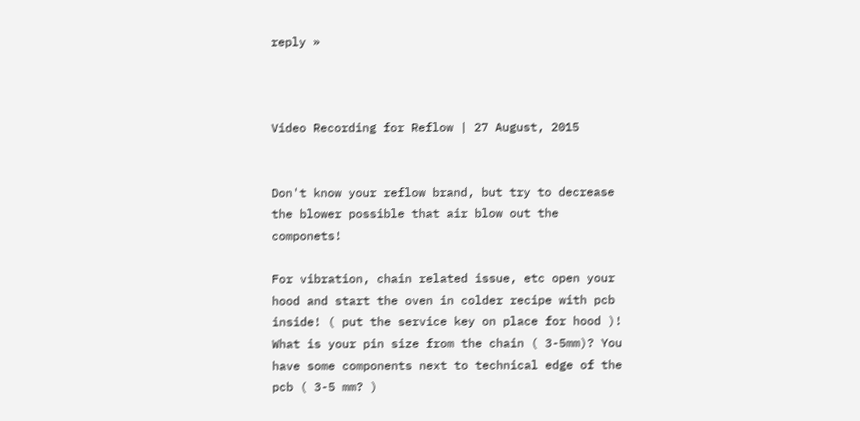reply »



Video Recording for Reflow | 27 August, 2015


Don't know your reflow brand, but try to decrease the blower possible that air blow out the componets!

For vibration, chain related issue, etc open your hood and start the oven in colder recipe with pcb inside! ( put the service key on place for hood )! What is your pin size from the chain ( 3-5mm)? You have some components next to technical edge of the pcb ( 3-5 mm? )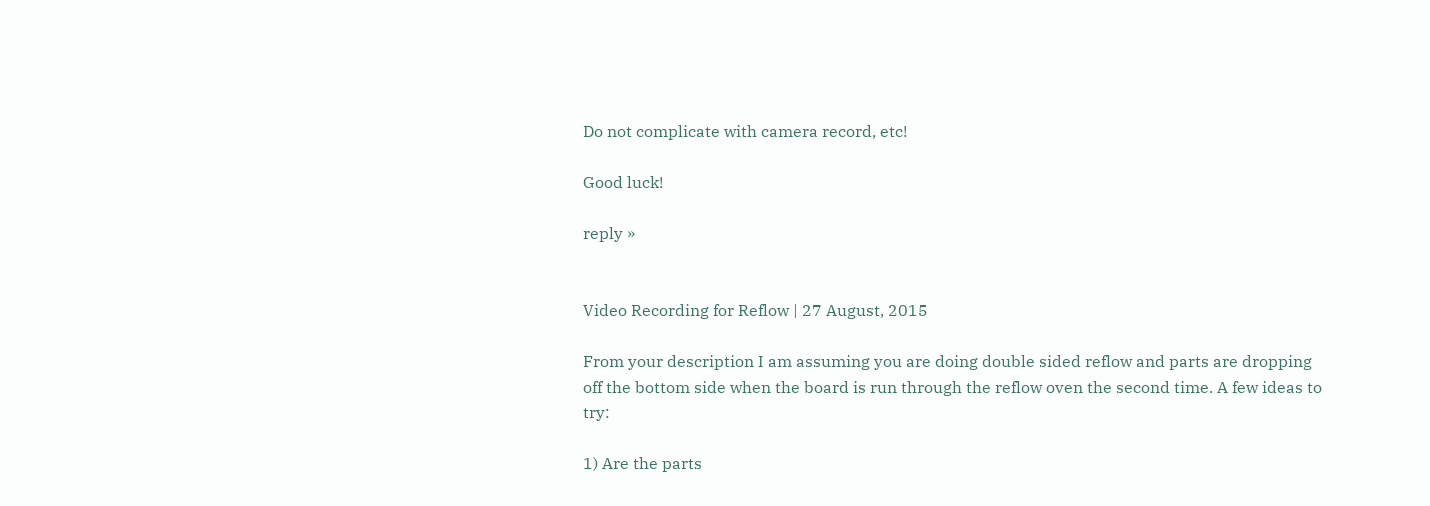Do not complicate with camera record, etc!

Good luck!

reply »


Video Recording for Reflow | 27 August, 2015

From your description I am assuming you are doing double sided reflow and parts are dropping off the bottom side when the board is run through the reflow oven the second time. A few ideas to try:

1) Are the parts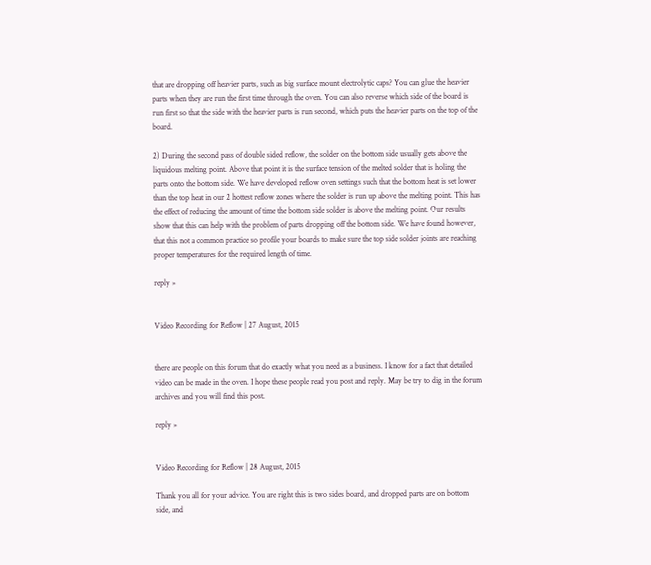that are dropping off heavier parts, such as big surface mount electrolytic caps? You can glue the heavier parts when they are run the first time through the oven. You can also reverse which side of the board is run first so that the side with the heavier parts is run second, which puts the heavier parts on the top of the board.

2) During the second pass of double sided reflow, the solder on the bottom side usually gets above the liquidous melting point. Above that point it is the surface tension of the melted solder that is holing the parts onto the bottom side. We have developed reflow oven settings such that the bottom heat is set lower than the top heat in our 2 hottest reflow zones where the solder is run up above the melting point. This has the effect of reducing the amount of time the bottom side solder is above the melting point. Our results show that this can help with the problem of parts dropping off the bottom side. We have found however, that this not a common practice so profile your boards to make sure the top side solder joints are reaching proper temperatures for the required length of time.

reply »


Video Recording for Reflow | 27 August, 2015


there are people on this forum that do exactly what you need as a business. I know for a fact that detailed video can be made in the oven. I hope these people read you post and reply. May be try to dig in the forum archives and you will find this post.

reply »


Video Recording for Reflow | 28 August, 2015

Thank you all for your advice. You are right this is two sides board, and dropped parts are on bottom side, and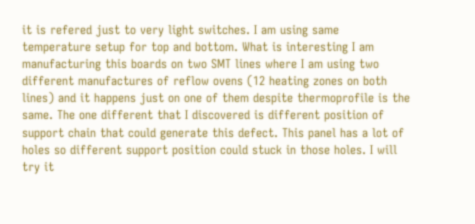it is refered just to very light switches. I am using same temperature setup for top and bottom. What is interesting I am manufacturing this boards on two SMT lines where I am using two different manufactures of reflow ovens (12 heating zones on both lines) and it happens just on one of them despite thermoprofile is the same. The one different that I discovered is different position of support chain that could generate this defect. This panel has a lot of holes so different support position could stuck in those holes. I will try it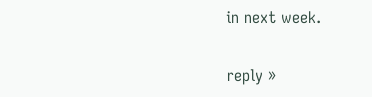in next week.

reply »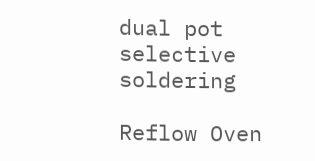dual pot selective soldering

Reflow Oven